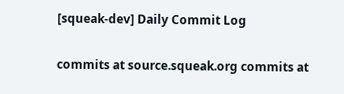[squeak-dev] Daily Commit Log

commits at source.squeak.org commits at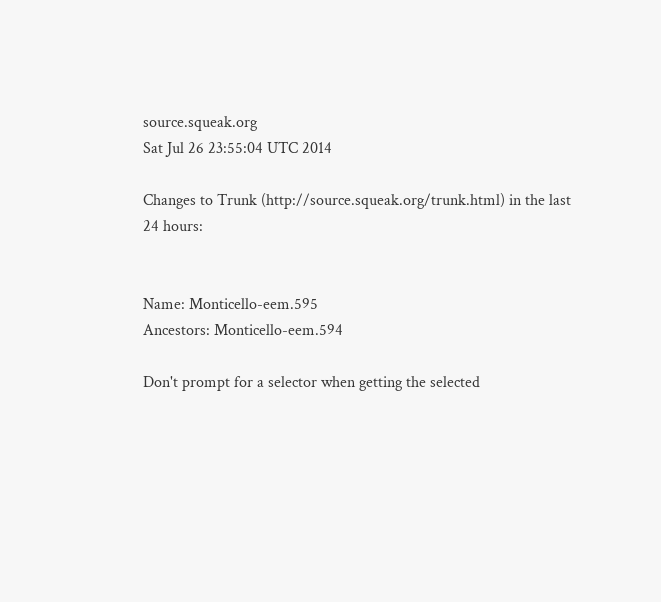source.squeak.org
Sat Jul 26 23:55:04 UTC 2014

Changes to Trunk (http://source.squeak.org/trunk.html) in the last 24 hours:


Name: Monticello-eem.595
Ancestors: Monticello-eem.594

Don't prompt for a selector when getting the selected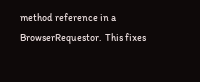method reference in a BrowserRequestor.  This fixes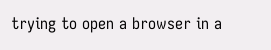trying to open a browser in a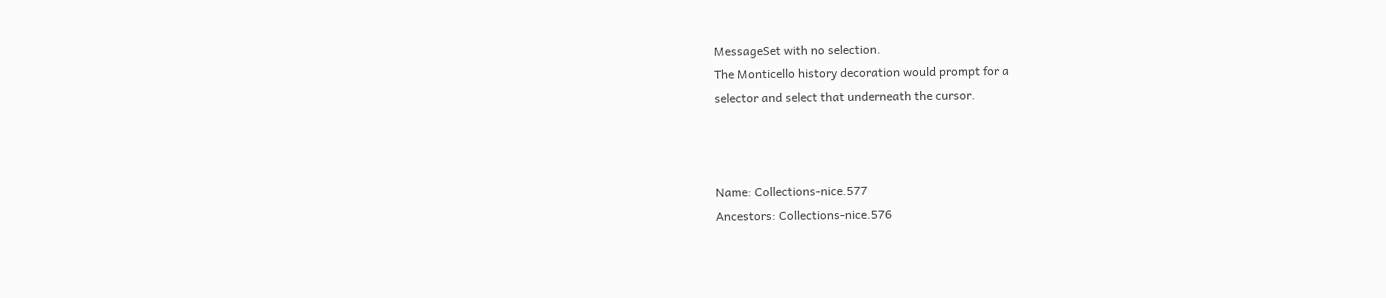MessageSet with no selection.
The Monticello history decoration would prompt for a
selector and select that underneath the cursor.



Name: Collections-nice.577
Ancestors: Collections-nice.576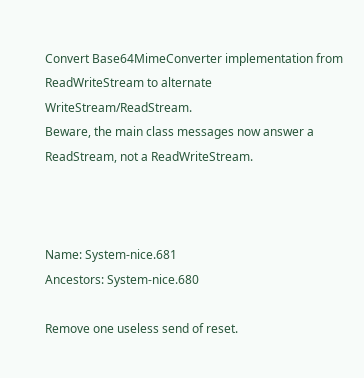Convert Base64MimeConverter implementation from ReadWriteStream to alternate WriteStream/ReadStream.
Beware, the main class messages now answer a ReadStream, not a ReadWriteStream.



Name: System-nice.681
Ancestors: System-nice.680

Remove one useless send of reset.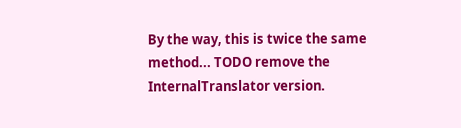By the way, this is twice the same method... TODO remove the InternalTranslator version.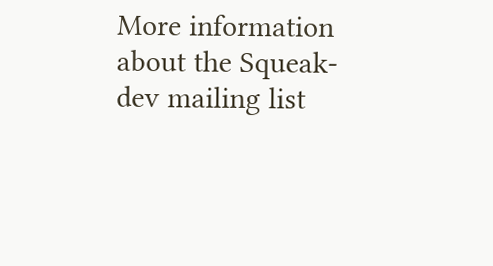More information about the Squeak-dev mailing list